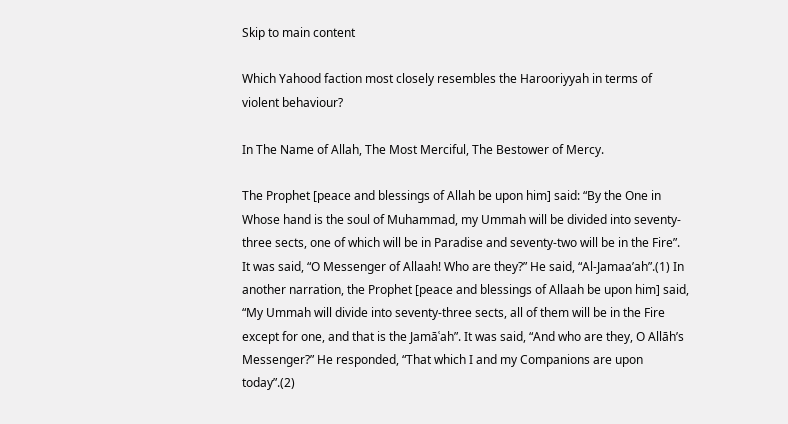Skip to main content

Which Yahood faction most closely resembles the Harooriyyah in terms of violent behaviour?

In The Name of Allah, The Most Merciful, The Bestower of Mercy.

The Prophet [peace and blessings of Allah be upon him] said: “By the One in Whose hand is the soul of Muhammad, my Ummah will be divided into seventy-three sects, one of which will be in Paradise and seventy-two will be in the Fire”. It was said, “O Messenger of Allaah! Who are they?” He said, “Al-Jamaa’ah”.(1) In another narration, the Prophet [peace and blessings of Allaah be upon him] said, “My Ummah will divide into seventy-three sects, all of them will be in the Fire except for one, and that is the Jamāʿah”. It was said, “And who are they, O Allāh’s Messenger?” He responded, “That which I and my Companions are upon today”.(2)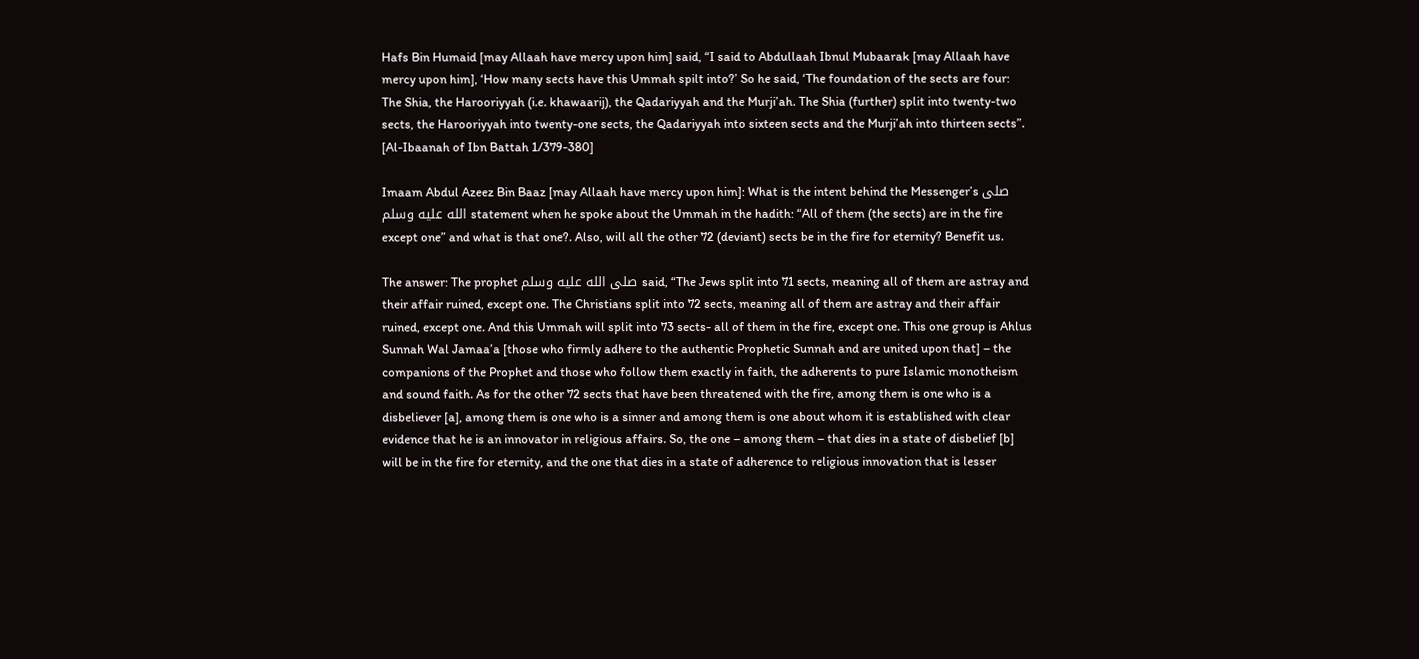Hafs Bin Humaid [may Allaah have mercy upon him] said, “I said to Abdullaah Ibnul Mubaarak [may Allaah have mercy upon him], ‘How many sects have this Ummah spilt into?’ So he said, ‘The foundation of the sects are four: The Shia, the Harooriyyah (i.e. khawaarij), the Qadariyyah and the Murji’ah. The Shia (further) split into twenty-two sects, the Harooriyyah into twenty-one sects, the Qadariyyah into sixteen sects and the Murji’ah into thirteen sects”. [Al-Ibaanah of Ibn Battah 1/379-380]

Imaam Abdul Azeez Bin Baaz [may Allaah have mercy upon him]: What is the intent behind the Messenger’s صلى الله عليه وسلم statement when he spoke about the Ummah in the hadith: “All of them (the sects) are in the fire except one” and what is that one?. Also, will all the other 72 (deviant) sects be in the fire for eternity? Benefit us.

The answer: The prophet صلى الله عليه وسلم said, “The Jews split into 71 sects, meaning all of them are astray and their affair ruined, except one. The Christians split into 72 sects, meaning all of them are astray and their affair ruined, except one. And this Ummah will split into 73 sects- all of them in the fire, except one. This one group is Ahlus Sunnah Wal Jamaa’a [those who firmly adhere to the authentic Prophetic Sunnah and are united upon that] – the companions of the Prophet and those who follow them exactly in faith, the adherents to pure Islamic monotheism and sound faith. As for the other 72 sects that have been threatened with the fire, among them is one who is a disbeliever [a], among them is one who is a sinner and among them is one about whom it is established with clear evidence that he is an innovator in religious affairs. So, the one – among them – that dies in a state of disbelief [b] will be in the fire for eternity, and the one that dies in a state of adherence to religious innovation that is lesser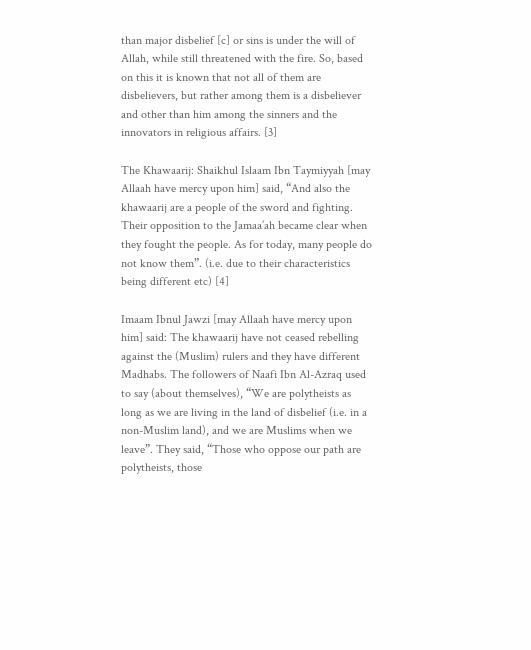than major disbelief [c] or sins is under the will of Allah, while still threatened with the fire. So, based on this it is known that not all of them are disbelievers, but rather among them is a disbeliever and other than him among the sinners and the innovators in religious affairs. [3]

The Khawaarij: Shaikhul Islaam Ibn Taymiyyah [may Allaah have mercy upon him] said, “And also the khawaarij are a people of the sword and fighting. Their opposition to the Jamaa’ah became clear when they fought the people. As for today, many people do not know them”. (i.e. due to their characteristics being different etc) [4]

Imaam Ibnul Jawzi [may Allaah have mercy upon him] said: The khawaarij have not ceased rebelling against the (Muslim) rulers and they have different Madhabs. The followers of Naafi Ibn Al-Azraq used to say (about themselves), “We are polytheists as long as we are living in the land of disbelief (i.e. in a non-Muslim land), and we are Muslims when we leave”. They said, “Those who oppose our path are polytheists, those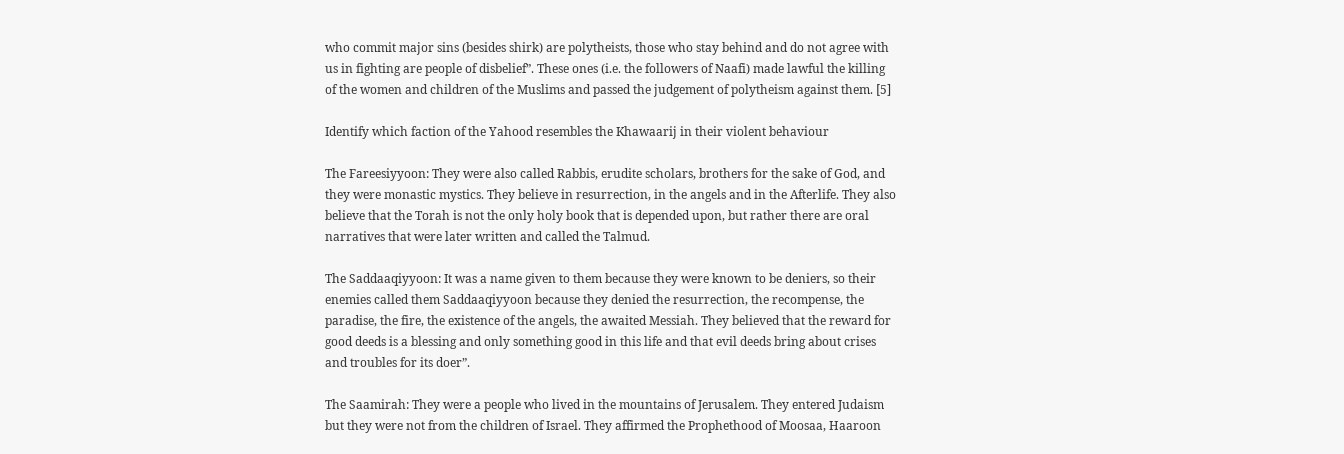who commit major sins (besides shirk) are polytheists, those who stay behind and do not agree with us in fighting are people of disbelief”. These ones (i.e. the followers of Naafi) made lawful the killing of the women and children of the Muslims and passed the judgement of polytheism against them. [5]

Identify which faction of the Yahood resembles the Khawaarij in their violent behaviour

The Fareesiyyoon: They were also called Rabbis, erudite scholars, brothers for the sake of God, and they were monastic mystics. They believe in resurrection, in the angels and in the Afterlife. They also believe that the Torah is not the only holy book that is depended upon, but rather there are oral narratives that were later written and called the Talmud.

The Saddaaqiyyoon: It was a name given to them because they were known to be deniers, so their enemies called them Saddaaqiyyoon because they denied the resurrection, the recompense, the paradise, the fire, the existence of the angels, the awaited Messiah. They believed that the reward for good deeds is a blessing and only something good in this life and that evil deeds bring about crises and troubles for its doer”.

The Saamirah: They were a people who lived in the mountains of Jerusalem. They entered Judaism but they were not from the children of Israel. They affirmed the Prophethood of Moosaa, Haaroon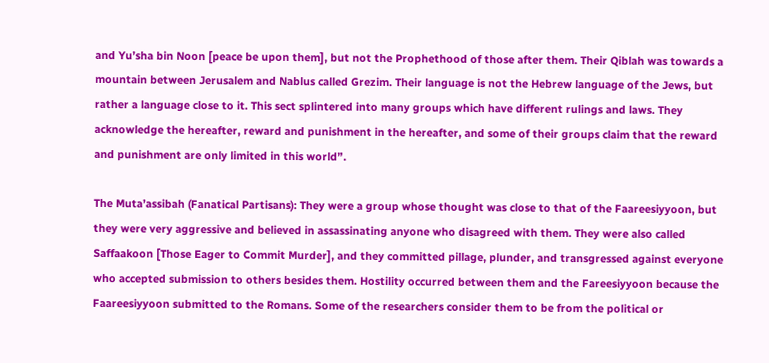and Yu’sha bin Noon [peace be upon them], but not the Prophethood of those after them. Their Qiblah was towards a mountain between Jerusalem and Nablus called Grezim. Their language is not the Hebrew language of the Jews, but rather a language close to it. This sect splintered into many groups which have different rulings and laws. They acknowledge the hereafter, reward and punishment in the hereafter, and some of their groups claim that the reward and punishment are only limited in this world”.

The Muta’assibah (Fanatical Partisans): They were a group whose thought was close to that of the Faareesiyyoon, but they were very aggressive and believed in assassinating anyone who disagreed with them. They were also called Saffaakoon [Those Eager to Commit Murder], and they committed pillage, plunder, and transgressed against everyone who accepted submission to others besides them. Hostility occurred between them and the Fareesiyyoon because the Faareesiyyoon submitted to the Romans. Some of the researchers consider them to be from the political or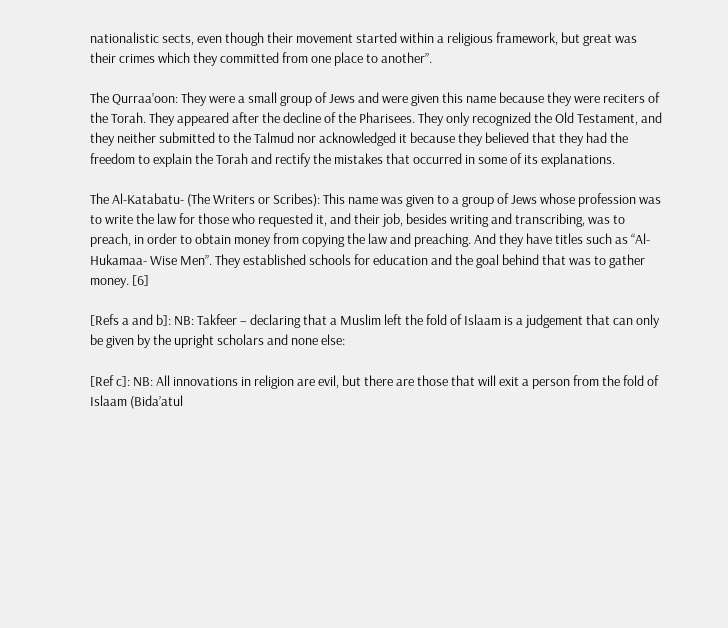nationalistic sects, even though their movement started within a religious framework, but great was their crimes which they committed from one place to another”.

The Qurraa’oon: They were a small group of Jews and were given this name because they were reciters of the Torah. They appeared after the decline of the Pharisees. They only recognized the Old Testament, and they neither submitted to the Talmud nor acknowledged it because they believed that they had the freedom to explain the Torah and rectify the mistakes that occurred in some of its explanations.

The Al-Katabatu- (The Writers or Scribes): This name was given to a group of Jews whose profession was to write the law for those who requested it, and their job, besides writing and transcribing, was to preach, in order to obtain money from copying the law and preaching. And they have titles such as “Al-Hukamaa- Wise Men”. They established schools for education and the goal behind that was to gather money. [6]

[Refs a and b]: NB: Takfeer – declaring that a Muslim left the fold of Islaam is a judgement that can only be given by the upright scholars and none else:

[Ref c]: NB: All innovations in religion are evil, but there are those that will exit a person from the fold of Islaam (Bida’atul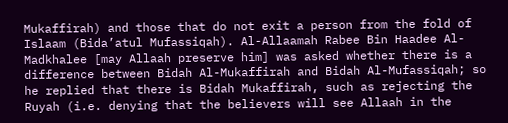Mukaffirah) and those that do not exit a person from the fold of Islaam (Bida’atul Mufassiqah). Al-Allaamah Rabee Bin Haadee Al-Madkhalee [may Allaah preserve him] was asked whether there is a difference between Bidah Al-Mukaffirah and Bidah Al-Mufassiqah; so he replied that there is Bidah Mukaffirah, such as rejecting the Ruyah (i.e. denying that the believers will see Allaah in the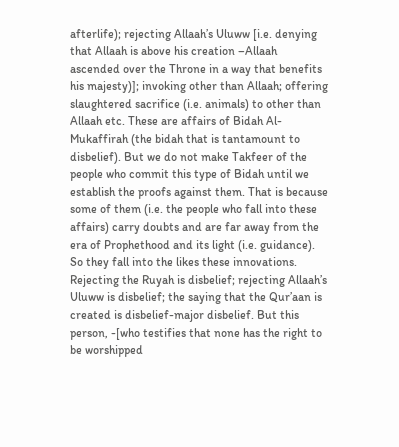afterlife); rejecting Allaah’s Uluww [i.e. denying that Allaah is above his creation –Allaah ascended over the Throne in a way that benefits his majesty)]; invoking other than Allaah; offering slaughtered sacrifice (i.e. animals) to other than Allaah etc. These are affairs of Bidah Al-Mukaffirah (the bidah that is tantamount to disbelief). But we do not make Takfeer of the people who commit this type of Bidah until we establish the proofs against them. That is because some of them (i.e. the people who fall into these affairs) carry doubts and are far away from the era of Prophethood and its light (i.e. guidance). So they fall into the likes these innovations. Rejecting the Ruyah is disbelief; rejecting Allaah’s Uluww is disbelief; the saying that the Qur’aan is created is disbelief-major disbelief. But this person, -[who testifies that none has the right to be worshipped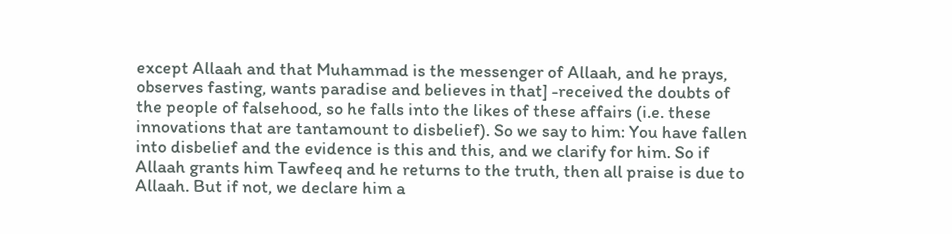except Allaah and that Muhammad is the messenger of Allaah, and he prays, observes fasting, wants paradise and believes in that] -received the doubts of the people of falsehood, so he falls into the likes of these affairs (i.e. these innovations that are tantamount to disbelief). So we say to him: You have fallen into disbelief and the evidence is this and this, and we clarify for him. So if Allaah grants him Tawfeeq and he returns to the truth, then all praise is due to Allaah. But if not, we declare him a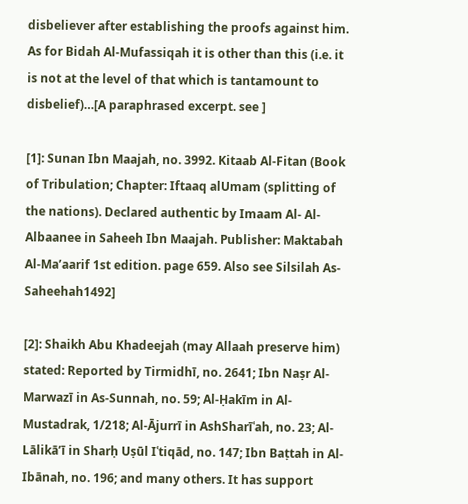disbeliever after establishing the proofs against him. As for Bidah Al-Mufassiqah it is other than this (i.e. it is not at the level of that which is tantamount to disbelief)…[A paraphrased excerpt. see ]

[1]: Sunan Ibn Maajah, no. 3992. Kitaab Al-Fitan (Book of Tribulation; Chapter: Iftaaq alUmam (splitting of the nations). Declared authentic by Imaam Al- Al-Albaanee in Saheeh Ibn Maajah. Publisher: Maktabah Al-Ma’aarif 1st edition. page 659. Also see Silsilah As-Saheehah1492]

[2]: Shaikh Abu Khadeejah (may Allaah preserve him) stated: Reported by Tirmidhī, no. 2641; Ibn Naṣr Al-Marwazī in As-Sunnah, no. 59; Al-Ḥakīm in Al-Mustadrak, 1/218; Al-Ājurrī in AshSharīʿah, no. 23; Al-Lālikā’ī in Sharḥ Uṣūl Iʿtiqād, no. 147; Ibn Baṭtah in Al-Ibānah, no. 196; and many others. It has support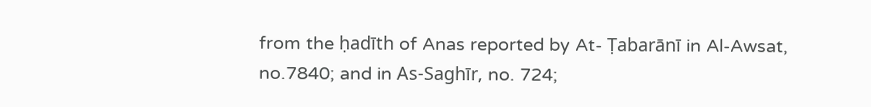from the ḥadīth of Anas reported by At- Ṭabarānī in Al-Awsat, no.7840; and in As-Saghīr, no. 724;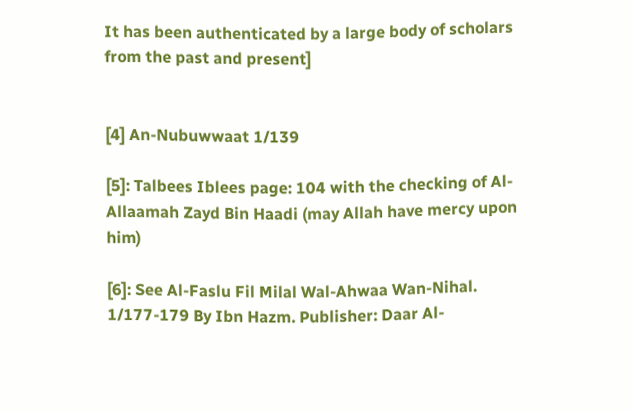It has been authenticated by a large body of scholars from the past and present]


[4] An-Nubuwwaat 1/139

[5]: Talbees Iblees page: 104 with the checking of Al-Allaamah Zayd Bin Haadi (may Allah have mercy upon him)

[6]: See Al-Faslu Fil Milal Wal-Ahwaa Wan-Nihal. 1/177-179 By Ibn Hazm. Publisher: Daar Al-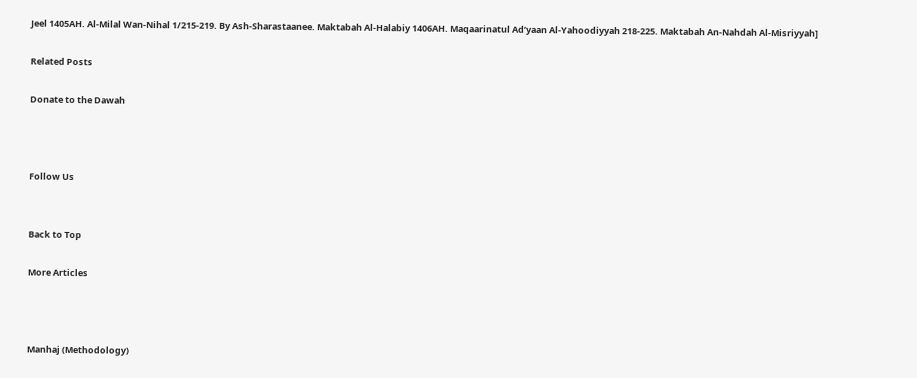Jeel 1405AH. Al-Milal Wan-Nihal 1/215-219. By Ash-Sharastaanee. Maktabah Al-Halabiy 1406AH. Maqaarinatul Ad’yaan Al-Yahoodiyyah 218-225. Maktabah An-Nahdah Al-Misriyyah]

Related Posts

Donate to the Dawah



Follow Us


Back to Top

More Articles



Manhaj (Methodology)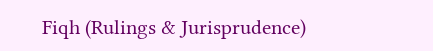Fiqh (Rulings & Jurisprudence)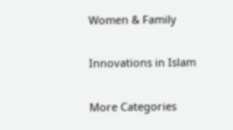Women & Family

Innovations in Islam

More Categories